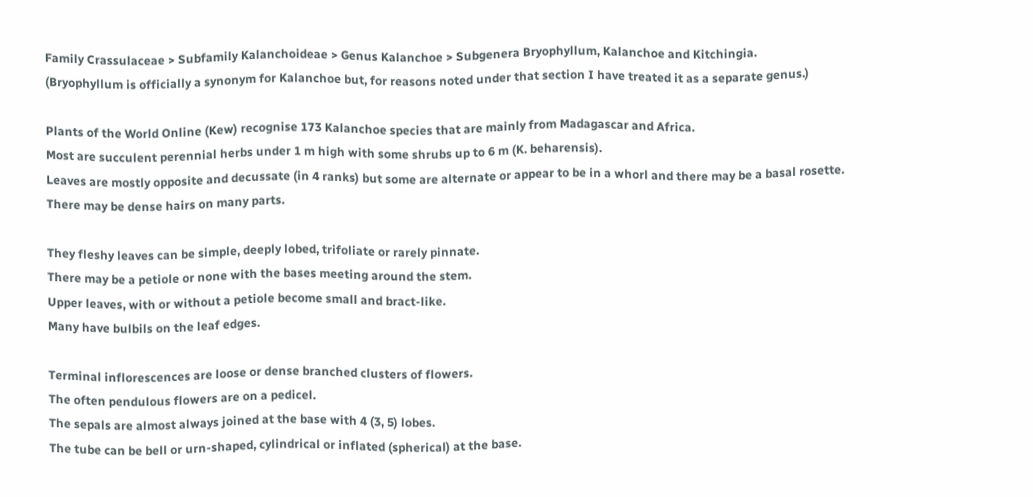Family Crassulaceae > Subfamily Kalanchoideae > Genus Kalanchoe > Subgenera Bryophyllum, Kalanchoe and Kitchingia.
(Bryophyllum is officially a synonym for Kalanchoe but, for reasons noted under that section I have treated it as a separate genus.)

Plants of the World Online (Kew) recognise 173 Kalanchoe species that are mainly from Madagascar and Africa.
Most are succulent perennial herbs under 1 m high with some shrubs up to 6 m (K. beharensis).
Leaves are mostly opposite and decussate (in 4 ranks) but some are alternate or appear to be in a whorl and there may be a basal rosette.
There may be dense hairs on many parts.

They fleshy leaves can be simple, deeply lobed, trifoliate or rarely pinnate.
There may be a petiole or none with the bases meeting around the stem.
Upper leaves, with or without a petiole become small and bract-like.
Many have bulbils on the leaf edges.

Terminal inflorescences are loose or dense branched clusters of flowers.
The often pendulous flowers are on a pedicel.
The sepals are almost always joined at the base with 4 (3, 5) lobes.
The tube can be bell or urn-shaped, cylindrical or inflated (spherical) at the base.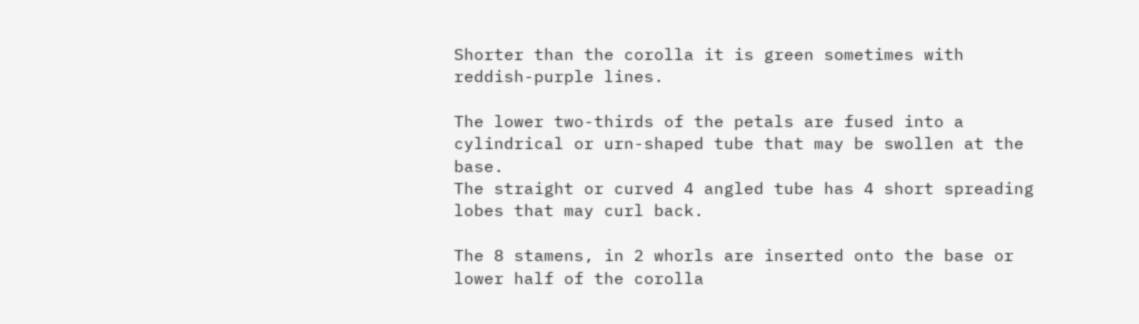Shorter than the corolla it is green sometimes with reddish-purple lines.

The lower two-thirds of the petals are fused into a cylindrical or urn-shaped tube that may be swollen at the base.
The straight or curved 4 angled tube has 4 short spreading lobes that may curl back.

The 8 stamens, in 2 whorls are inserted onto the base or lower half of the corolla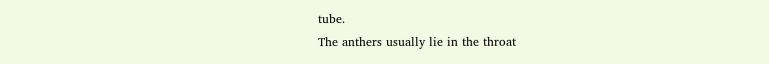tube.
The anthers usually lie in the throat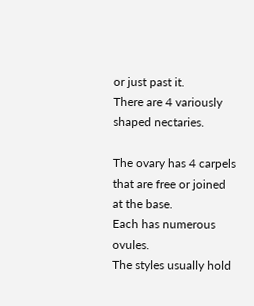or just past it.
There are 4 variously shaped nectaries.

The ovary has 4 carpels that are free or joined at the base.
Each has numerous ovules.
The styles usually hold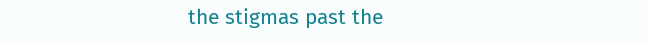the stigmas past the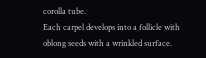corolla tube.
Each carpel develops into a follicle with oblong seeds with a wrinkled surface.